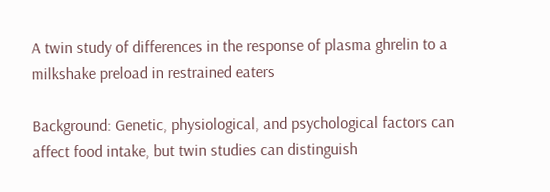A twin study of differences in the response of plasma ghrelin to a milkshake preload in restrained eaters

Background: Genetic, physiological, and psychological factors can affect food intake, but twin studies can distinguish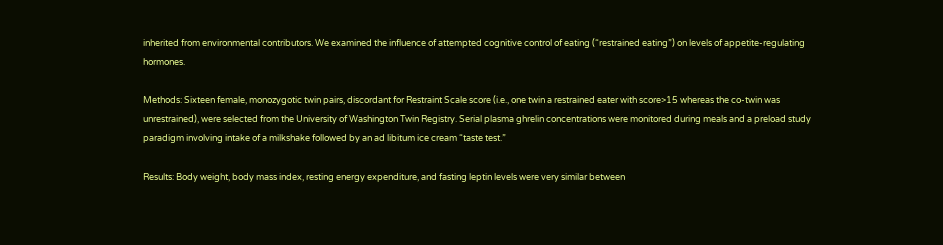inherited from environmental contributors. We examined the influence of attempted cognitive control of eating (“restrained eating”) on levels of appetite-regulating hormones.

Methods: Sixteen female, monozygotic twin pairs, discordant for Restraint Scale score (i.e., one twin a restrained eater with score>15 whereas the co-twin was unrestrained), were selected from the University of Washington Twin Registry. Serial plasma ghrelin concentrations were monitored during meals and a preload study paradigm involving intake of a milkshake followed by an ad libitum ice cream “taste test.”

Results: Body weight, body mass index, resting energy expenditure, and fasting leptin levels were very similar between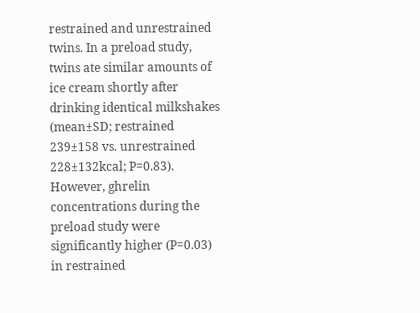restrained and unrestrained twins. In a preload study, twins ate similar amounts of ice cream shortly after drinking identical milkshakes (mean±SD; restrained 239±158 vs. unrestrained 228±132kcal; P=0.83). However, ghrelin concentrations during the preload study were significantly higher (P=0.03) in restrained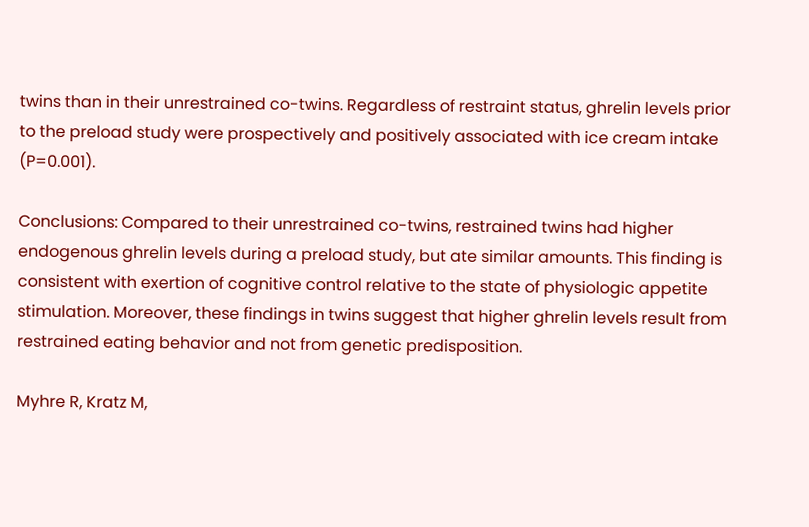twins than in their unrestrained co-twins. Regardless of restraint status, ghrelin levels prior to the preload study were prospectively and positively associated with ice cream intake (P=0.001).

Conclusions: Compared to their unrestrained co-twins, restrained twins had higher endogenous ghrelin levels during a preload study, but ate similar amounts. This finding is consistent with exertion of cognitive control relative to the state of physiologic appetite stimulation. Moreover, these findings in twins suggest that higher ghrelin levels result from restrained eating behavior and not from genetic predisposition.

Myhre R, Kratz M,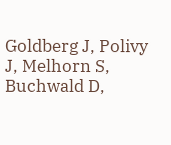Goldberg J, Polivy J, Melhorn S, Buchwald D,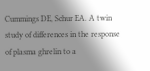Cummings DE, Schur EA. A twin study of differences in the response of plasma ghrelin to a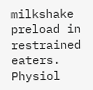milkshake preload in restrained eaters. Physiol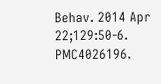Behav. 2014 Apr 22;129:50-6. PMC4026196.